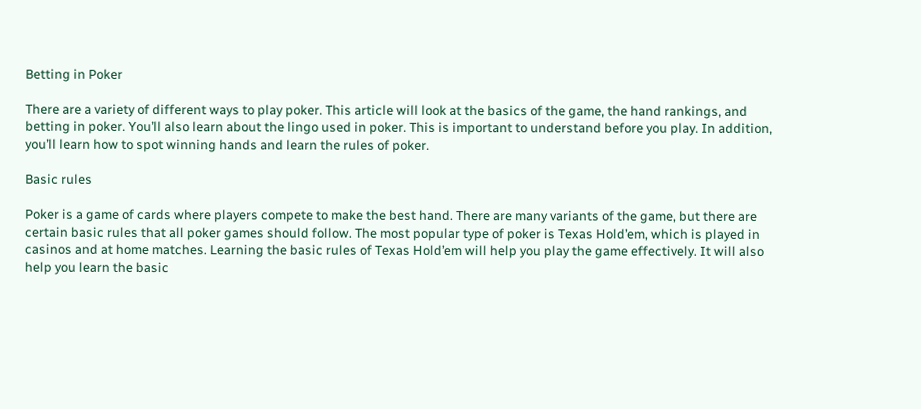Betting in Poker

There are a variety of different ways to play poker. This article will look at the basics of the game, the hand rankings, and betting in poker. You’ll also learn about the lingo used in poker. This is important to understand before you play. In addition, you’ll learn how to spot winning hands and learn the rules of poker.

Basic rules

Poker is a game of cards where players compete to make the best hand. There are many variants of the game, but there are certain basic rules that all poker games should follow. The most popular type of poker is Texas Hold’em, which is played in casinos and at home matches. Learning the basic rules of Texas Hold’em will help you play the game effectively. It will also help you learn the basic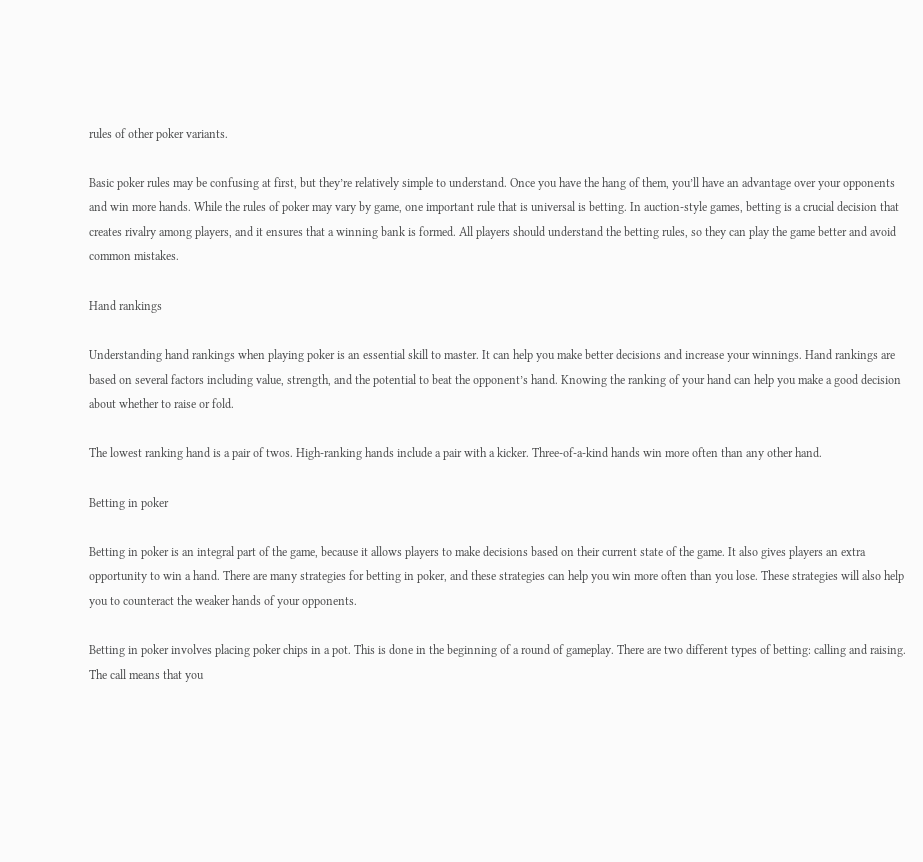rules of other poker variants.

Basic poker rules may be confusing at first, but they’re relatively simple to understand. Once you have the hang of them, you’ll have an advantage over your opponents and win more hands. While the rules of poker may vary by game, one important rule that is universal is betting. In auction-style games, betting is a crucial decision that creates rivalry among players, and it ensures that a winning bank is formed. All players should understand the betting rules, so they can play the game better and avoid common mistakes.

Hand rankings

Understanding hand rankings when playing poker is an essential skill to master. It can help you make better decisions and increase your winnings. Hand rankings are based on several factors including value, strength, and the potential to beat the opponent’s hand. Knowing the ranking of your hand can help you make a good decision about whether to raise or fold.

The lowest ranking hand is a pair of twos. High-ranking hands include a pair with a kicker. Three-of-a-kind hands win more often than any other hand.

Betting in poker

Betting in poker is an integral part of the game, because it allows players to make decisions based on their current state of the game. It also gives players an extra opportunity to win a hand. There are many strategies for betting in poker, and these strategies can help you win more often than you lose. These strategies will also help you to counteract the weaker hands of your opponents.

Betting in poker involves placing poker chips in a pot. This is done in the beginning of a round of gameplay. There are two different types of betting: calling and raising. The call means that you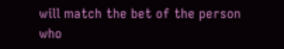will match the bet of the person who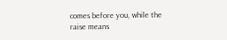comes before you, while the raise means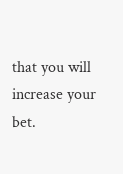that you will increase your bet.